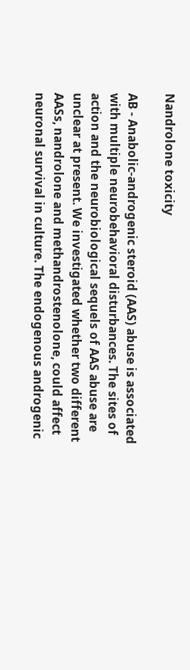Nandrolone toxicity

AB - Anabolic-androgenic steroid (AAS) abuse is associated with multiple neurobehavioral disturbances. The sites of action and the neurobiological sequels of AAS abuse are unclear at present. We investigated whether two different AASs, nandrolone and methandrostenolone, could affect neuronal survival in culture. The endogenous androgenic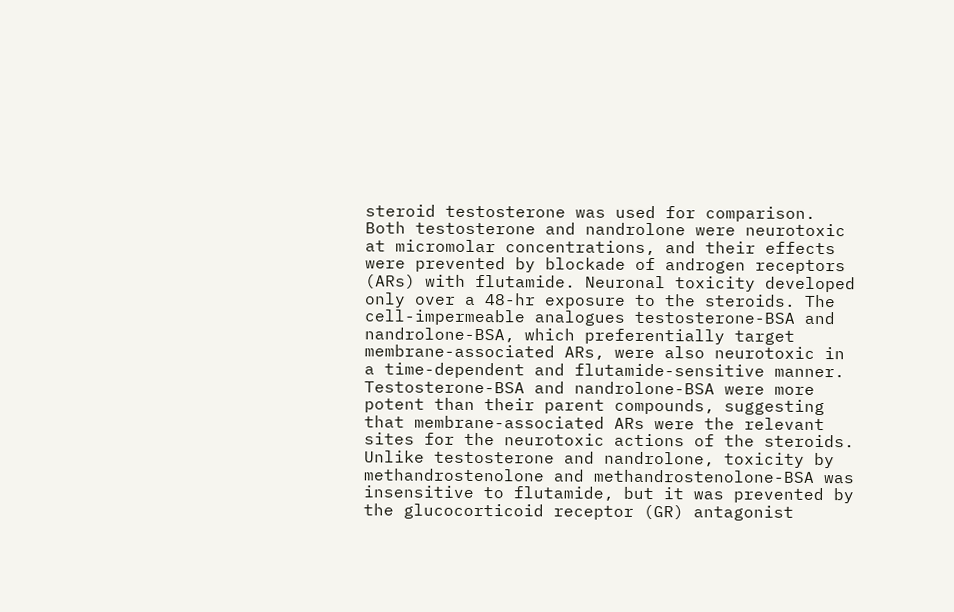steroid testosterone was used for comparison. Both testosterone and nandrolone were neurotoxic at micromolar concentrations, and their effects were prevented by blockade of androgen receptors (ARs) with flutamide. Neuronal toxicity developed only over a 48-hr exposure to the steroids. The cell-impermeable analogues testosterone-BSA and nandrolone-BSA, which preferentially target membrane-associated ARs, were also neurotoxic in a time-dependent and flutamide-sensitive manner. Testosterone-BSA and nandrolone-BSA were more potent than their parent compounds, suggesting that membrane-associated ARs were the relevant sites for the neurotoxic actions of the steroids. Unlike testosterone and nandrolone, toxicity by methandrostenolone and methandrostenolone-BSA was insensitive to flutamide, but it was prevented by the glucocorticoid receptor (GR) antagonist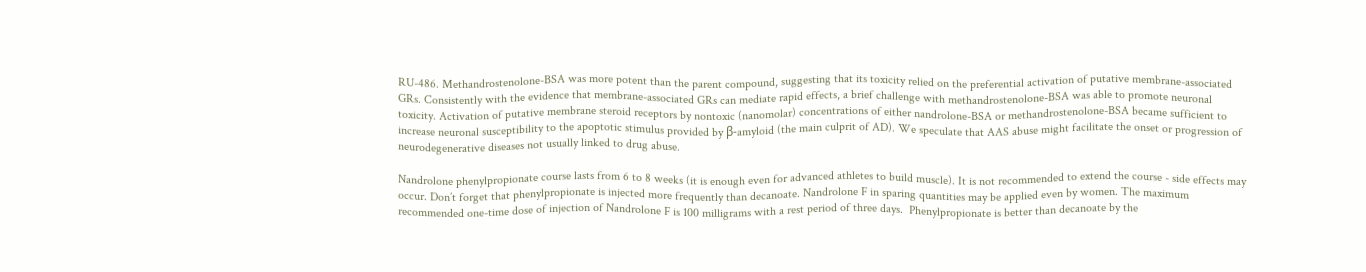RU-486. Methandrostenolone-BSA was more potent than the parent compound, suggesting that its toxicity relied on the preferential activation of putative membrane-associated GRs. Consistently with the evidence that membrane-associated GRs can mediate rapid effects, a brief challenge with methandrostenolone-BSA was able to promote neuronal toxicity. Activation of putative membrane steroid receptors by nontoxic (nanomolar) concentrations of either nandrolone-BSA or methandrostenolone-BSA became sufficient to increase neuronal susceptibility to the apoptotic stimulus provided by β-amyloid (the main culprit of AD). We speculate that AAS abuse might facilitate the onset or progression of neurodegenerative diseases not usually linked to drug abuse.

Nandrolone phenylpropionate course lasts from 6 to 8 weeks (it is enough even for advanced athletes to build muscle). It is not recommended to extend the course - side effects may occur. Don’t forget that phenylpropionate is injected more frequently than decanoate. Nandrolone F in sparing quantities may be applied even by women. The maximum recommended one-time dose of injection of Nandrolone F is 100 milligrams with a rest period of three days.  Phenylpropionate is better than decanoate by the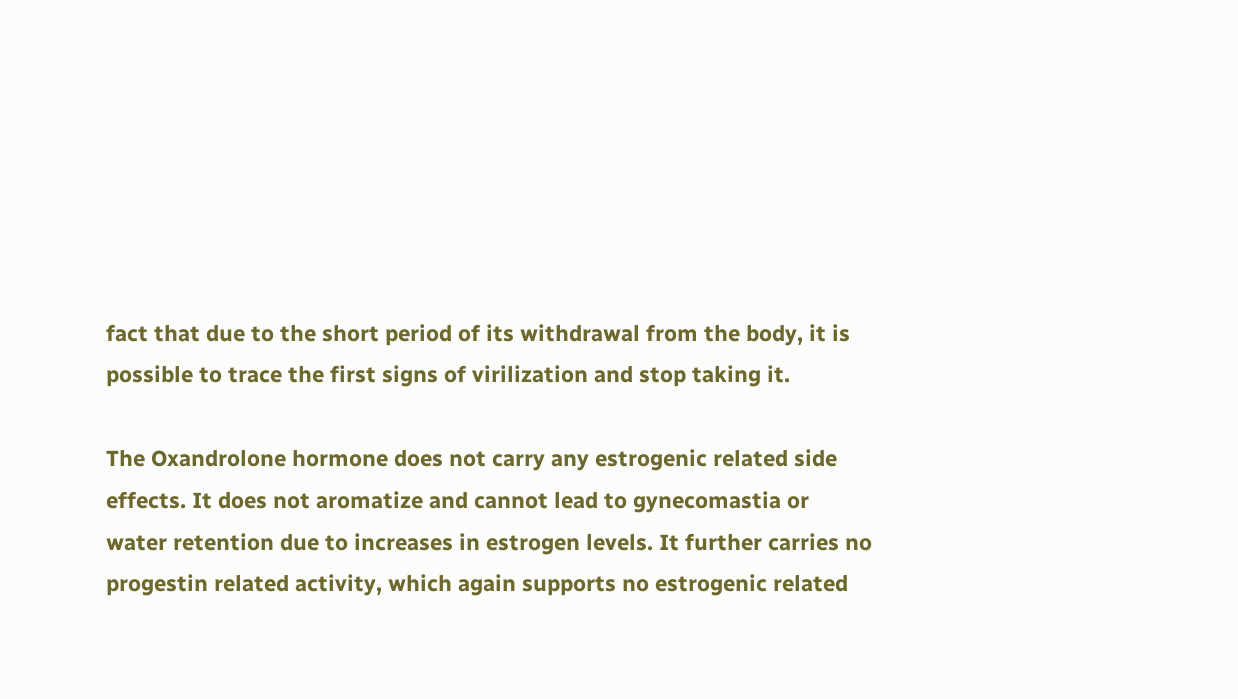fact that due to the short period of its withdrawal from the body, it is possible to trace the first signs of virilization and stop taking it.

The Oxandrolone hormone does not carry any estrogenic related side effects. It does not aromatize and cannot lead to gynecomastia or water retention due to increases in estrogen levels. It further carries no progestin related activity, which again supports no estrogenic related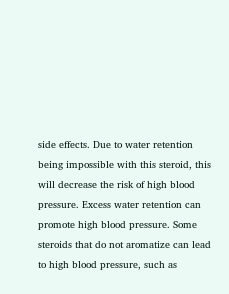side effects. Due to water retention being impossible with this steroid, this will decrease the risk of high blood pressure. Excess water retention can promote high blood pressure. Some steroids that do not aromatize can lead to high blood pressure, such as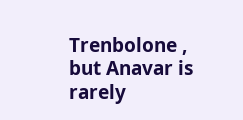Trenbolone , but Anavar is rarely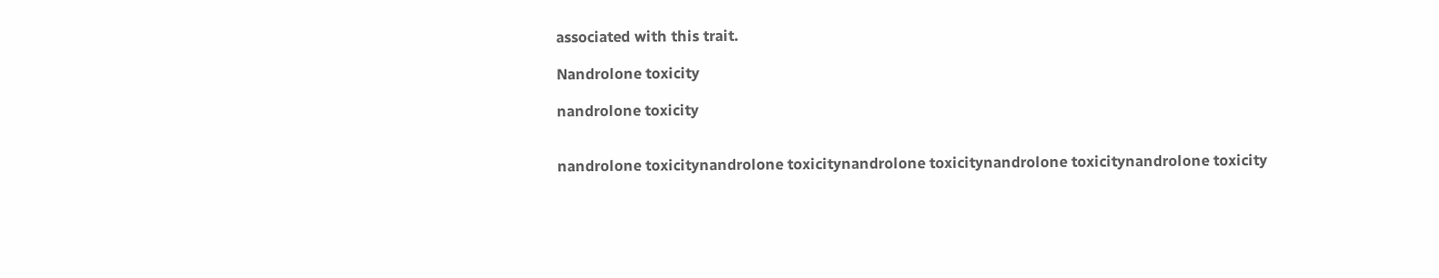associated with this trait.

Nandrolone toxicity

nandrolone toxicity


nandrolone toxicitynandrolone toxicitynandrolone toxicitynandrolone toxicitynandrolone toxicity